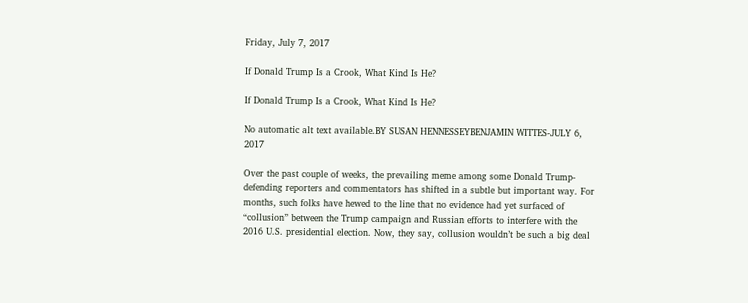Friday, July 7, 2017

If Donald Trump Is a Crook, What Kind Is He?

If Donald Trump Is a Crook, What Kind Is He?

No automatic alt text available.BY SUSAN HENNESSEYBENJAMIN WITTES-JULY 6, 2017

Over the past couple of weeks, the prevailing meme among some Donald Trump-defending reporters and commentators has shifted in a subtle but important way. For months, such folks have hewed to the line that no evidence had yet surfaced of “collusion” between the Trump campaign and Russian efforts to interfere with the 2016 U.S. presidential election. Now, they say, collusion wouldn’t be such a big deal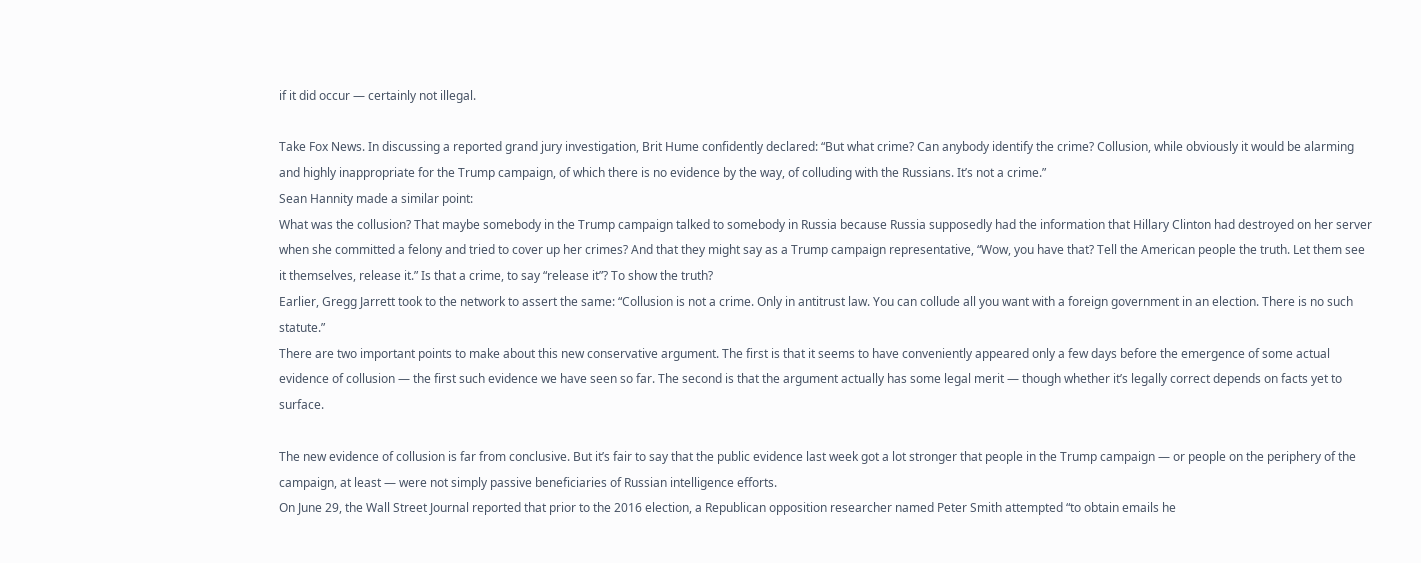if it did occur — certainly not illegal.

Take Fox News. In discussing a reported grand jury investigation, Brit Hume confidently declared: “But what crime? Can anybody identify the crime? Collusion, while obviously it would be alarming and highly inappropriate for the Trump campaign, of which there is no evidence by the way, of colluding with the Russians. It’s not a crime.”
Sean Hannity made a similar point:
What was the collusion? That maybe somebody in the Trump campaign talked to somebody in Russia because Russia supposedly had the information that Hillary Clinton had destroyed on her server when she committed a felony and tried to cover up her crimes? And that they might say as a Trump campaign representative, “Wow, you have that? Tell the American people the truth. Let them see it themselves, release it.” Is that a crime, to say “release it”? To show the truth?
Earlier, Gregg Jarrett took to the network to assert the same: “Collusion is not a crime. Only in antitrust law. You can collude all you want with a foreign government in an election. There is no such statute.”
There are two important points to make about this new conservative argument. The first is that it seems to have conveniently appeared only a few days before the emergence of some actual evidence of collusion — the first such evidence we have seen so far. The second is that the argument actually has some legal merit — though whether it’s legally correct depends on facts yet to surface.

The new evidence of collusion is far from conclusive. But it’s fair to say that the public evidence last week got a lot stronger that people in the Trump campaign — or people on the periphery of the campaign, at least — were not simply passive beneficiaries of Russian intelligence efforts.
On June 29, the Wall Street Journal reported that prior to the 2016 election, a Republican opposition researcher named Peter Smith attempted “to obtain emails he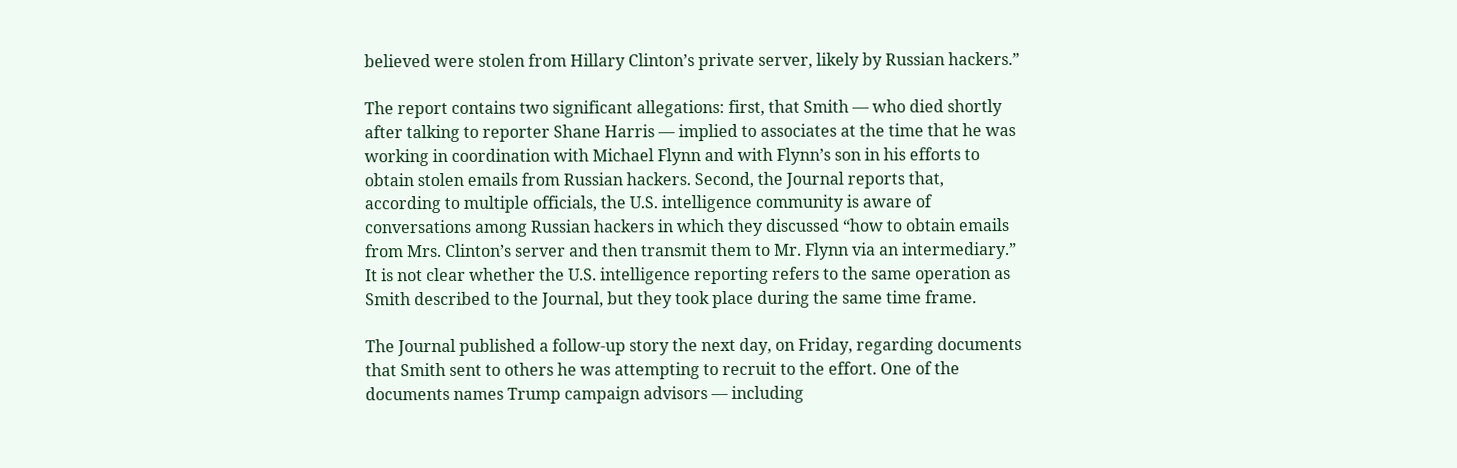believed were stolen from Hillary Clinton’s private server, likely by Russian hackers.”

The report contains two significant allegations: first, that Smith — who died shortly after talking to reporter Shane Harris — implied to associates at the time that he was working in coordination with Michael Flynn and with Flynn’s son in his efforts to obtain stolen emails from Russian hackers. Second, the Journal reports that, according to multiple officials, the U.S. intelligence community is aware of conversations among Russian hackers in which they discussed “how to obtain emails from Mrs. Clinton’s server and then transmit them to Mr. Flynn via an intermediary.” It is not clear whether the U.S. intelligence reporting refers to the same operation as Smith described to the Journal, but they took place during the same time frame.

The Journal published a follow-up story the next day, on Friday, regarding documents that Smith sent to others he was attempting to recruit to the effort. One of the documents names Trump campaign advisors — including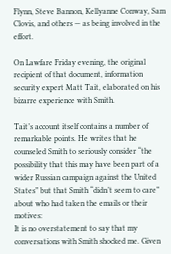Flynn, Steve Bannon, Kellyanne Conway, Sam Clovis, and others — as being involved in the effort.

On Lawfare Friday evening, the original recipient of that document, information security expert Matt Tait, elaborated on his bizarre experience with Smith.

Tait’s account itself contains a number of remarkable points. He writes that he counseled Smith to seriously consider “the possibility that this may have been part of a wider Russian campaign against the United States” but that Smith “didn’t seem to care” about who had taken the emails or their motives:
It is no overstatement to say that my conversations with Smith shocked me. Given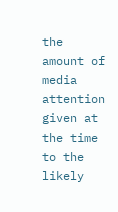the amount of media attention given at the time to the likely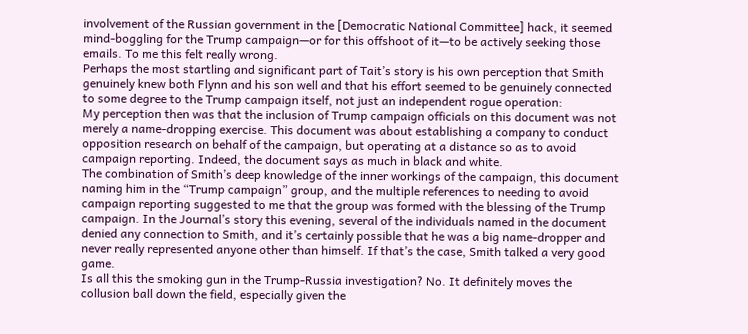involvement of the Russian government in the [Democratic National Committee] hack, it seemed mind-boggling for the Trump campaign—or for this offshoot of it—to be actively seeking those emails. To me this felt really wrong.
Perhaps the most startling and significant part of Tait’s story is his own perception that Smith genuinely knew both Flynn and his son well and that his effort seemed to be genuinely connected to some degree to the Trump campaign itself, not just an independent rogue operation:
My perception then was that the inclusion of Trump campaign officials on this document was not merely a name-dropping exercise. This document was about establishing a company to conduct opposition research on behalf of the campaign, but operating at a distance so as to avoid campaign reporting. Indeed, the document says as much in black and white.
The combination of Smith’s deep knowledge of the inner workings of the campaign, this document naming him in the “Trump campaign” group, and the multiple references to needing to avoid campaign reporting suggested to me that the group was formed with the blessing of the Trump campaign. In the Journal’s story this evening, several of the individuals named in the document denied any connection to Smith, and it’s certainly possible that he was a big name-dropper and never really represented anyone other than himself. If that’s the case, Smith talked a very good game.
Is all this the smoking gun in the Trump-Russia investigation? No. It definitely moves the collusion ball down the field, especially given the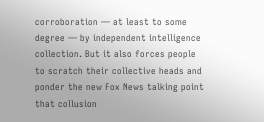corroboration — at least to some degree — by independent intelligence collection. But it also forces people to scratch their collective heads and ponder the new Fox News talking point that collusion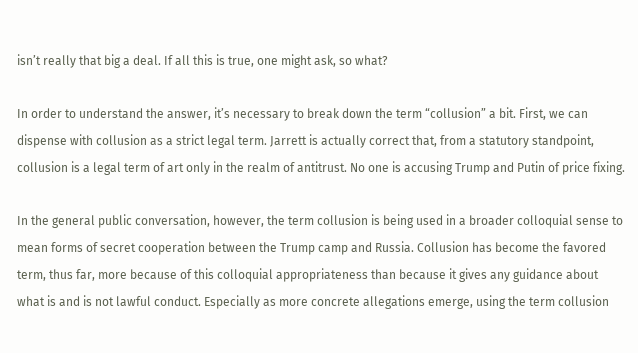isn’t really that big a deal. If all this is true, one might ask, so what?

In order to understand the answer, it’s necessary to break down the term “collusion” a bit. First, we can dispense with collusion as a strict legal term. Jarrett is actually correct that, from a statutory standpoint, collusion is a legal term of art only in the realm of antitrust. No one is accusing Trump and Putin of price fixing.

In the general public conversation, however, the term collusion is being used in a broader colloquial sense to mean forms of secret cooperation between the Trump camp and Russia. Collusion has become the favored term, thus far, more because of this colloquial appropriateness than because it gives any guidance about what is and is not lawful conduct. Especially as more concrete allegations emerge, using the term collusion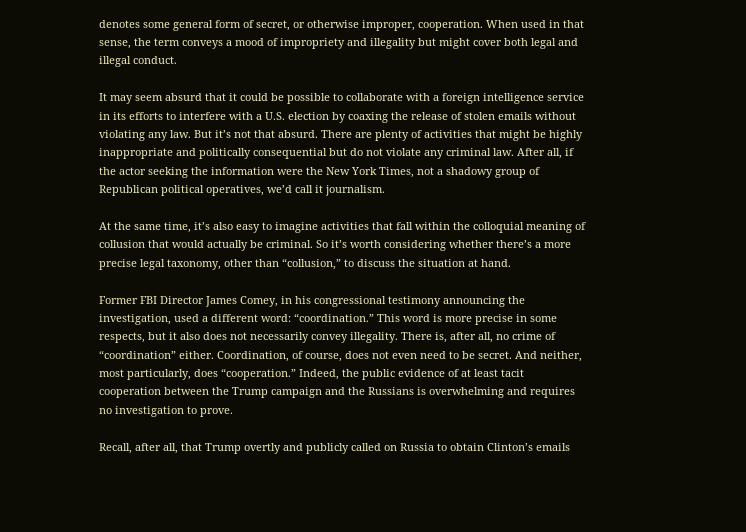denotes some general form of secret, or otherwise improper, cooperation. When used in that sense, the term conveys a mood of impropriety and illegality but might cover both legal and illegal conduct.

It may seem absurd that it could be possible to collaborate with a foreign intelligence service in its efforts to interfere with a U.S. election by coaxing the release of stolen emails without violating any law. But it’s not that absurd. There are plenty of activities that might be highly inappropriate and politically consequential but do not violate any criminal law. After all, if the actor seeking the information were the New York Times, not a shadowy group of Republican political operatives, we’d call it journalism.

At the same time, it’s also easy to imagine activities that fall within the colloquial meaning of collusion that would actually be criminal. So it’s worth considering whether there’s a more precise legal taxonomy, other than “collusion,” to discuss the situation at hand.

Former FBI Director James Comey, in his congressional testimony announcing the investigation, used a different word: “coordination.” This word is more precise in some respects, but it also does not necessarily convey illegality. There is, after all, no crime of “coordination” either. Coordination, of course, does not even need to be secret. And neither, most particularly, does “cooperation.” Indeed, the public evidence of at least tacit cooperation between the Trump campaign and the Russians is overwhelming and requires no investigation to prove.

Recall, after all, that Trump overtly and publicly called on Russia to obtain Clinton’s emails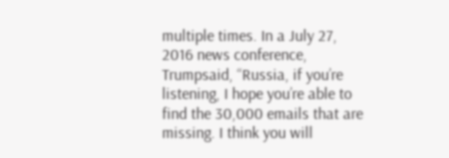multiple times. In a July 27, 2016 news conference, Trumpsaid, “Russia, if you’re listening, I hope you’re able to find the 30,000 emails that are missing. I think you will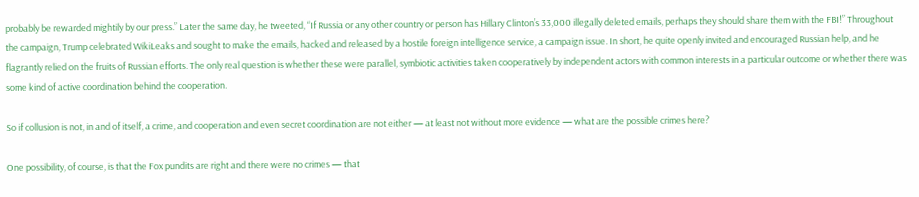probably be rewarded mightily by our press.” Later the same day, he tweeted, “If Russia or any other country or person has Hillary Clinton’s 33,000 illegally deleted emails, perhaps they should share them with the FBI!” Throughout the campaign, Trump celebrated WikiLeaks and sought to make the emails, hacked and released by a hostile foreign intelligence service, a campaign issue. In short, he quite openly invited and encouraged Russian help, and he flagrantly relied on the fruits of Russian efforts. The only real question is whether these were parallel, symbiotic activities taken cooperatively by independent actors with common interests in a particular outcome or whether there was some kind of active coordination behind the cooperation.

So if collusion is not, in and of itself, a crime, and cooperation and even secret coordination are not either — at least not without more evidence — what are the possible crimes here?

One possibility, of course, is that the Fox pundits are right and there were no crimes — that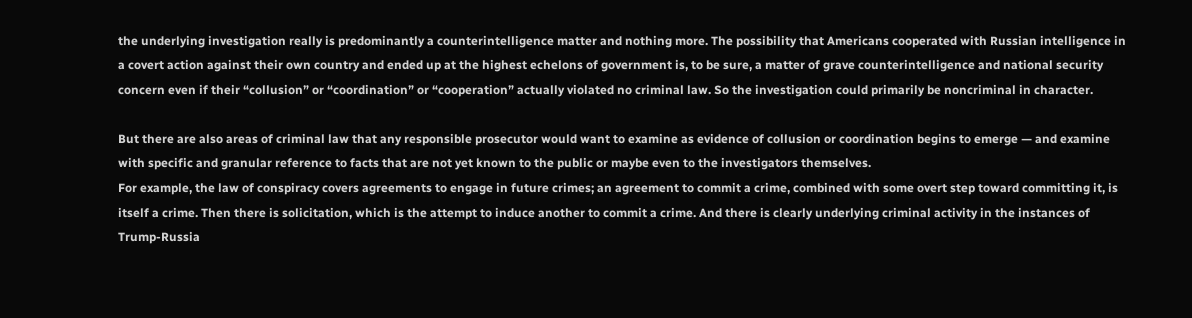the underlying investigation really is predominantly a counterintelligence matter and nothing more. The possibility that Americans cooperated with Russian intelligence in a covert action against their own country and ended up at the highest echelons of government is, to be sure, a matter of grave counterintelligence and national security concern even if their “collusion” or “coordination” or “cooperation” actually violated no criminal law. So the investigation could primarily be noncriminal in character.

But there are also areas of criminal law that any responsible prosecutor would want to examine as evidence of collusion or coordination begins to emerge — and examine with specific and granular reference to facts that are not yet known to the public or maybe even to the investigators themselves.
For example, the law of conspiracy covers agreements to engage in future crimes; an agreement to commit a crime, combined with some overt step toward committing it, is itself a crime. Then there is solicitation, which is the attempt to induce another to commit a crime. And there is clearly underlying criminal activity in the instances of Trump-Russia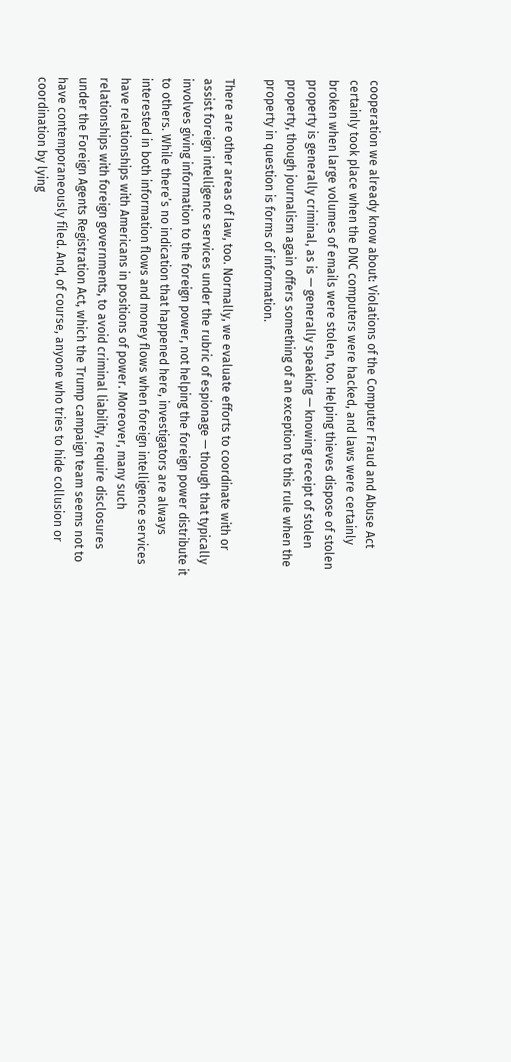cooperation we already know about: Violations of the Computer Fraud and Abuse Act certainly took place when the DNC computers were hacked, and laws were certainly broken when large volumes of emails were stolen, too. Helping thieves dispose of stolen property is generally criminal, as is — generally speaking — knowing receipt of stolen property, though journalism again offers something of an exception to this rule when the property in question is forms of information.

There are other areas of law, too. Normally, we evaluate efforts to coordinate with or assist foreign intelligence services under the rubric of espionage — though that typically involves giving information to the foreign power, not helping the foreign power distribute it to others. While there’s no indication that happened here, investigators are always interested in both information flows and money flows when foreign intelligence services have relationships with Americans in positions of power. Moreover, many such relationships with foreign governments, to avoid criminal liability, require disclosures under the Foreign Agents Registration Act, which the Trump campaign team seems not to have contemporaneously filed. And, of course, anyone who tries to hide collusion or coordination by lying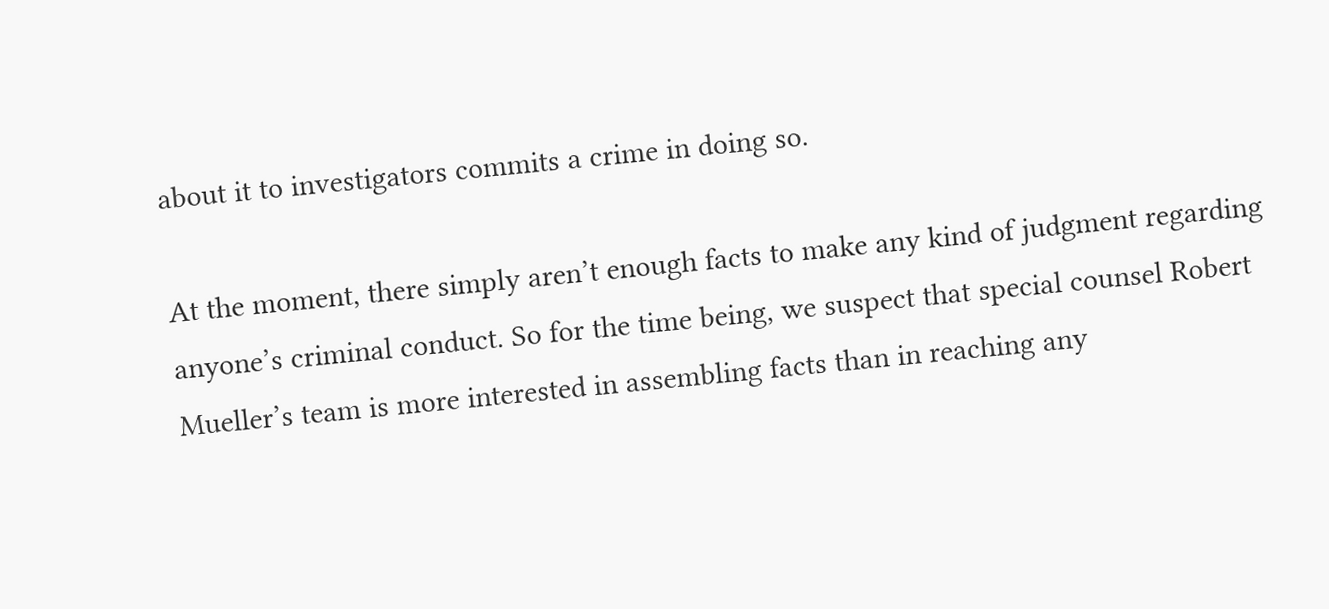about it to investigators commits a crime in doing so.

At the moment, there simply aren’t enough facts to make any kind of judgment regarding anyone’s criminal conduct. So for the time being, we suspect that special counsel Robert Mueller’s team is more interested in assembling facts than in reaching any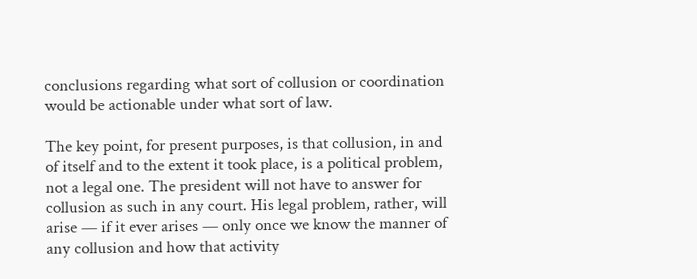conclusions regarding what sort of collusion or coordination would be actionable under what sort of law.

The key point, for present purposes, is that collusion, in and of itself and to the extent it took place, is a political problem, not a legal one. The president will not have to answer for collusion as such in any court. His legal problem, rather, will arise — if it ever arises — only once we know the manner of any collusion and how that activity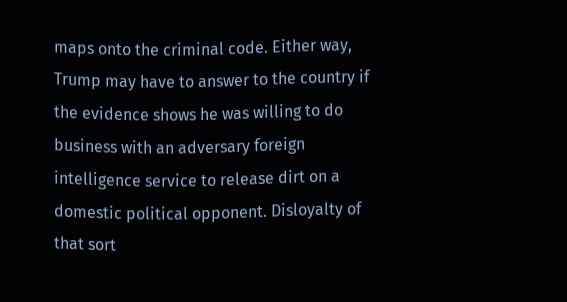maps onto the criminal code. Either way, Trump may have to answer to the country if the evidence shows he was willing to do business with an adversary foreign intelligence service to release dirt on a domestic political opponent. Disloyalty of that sort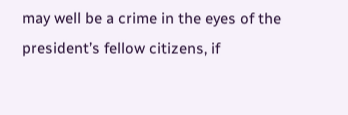may well be a crime in the eyes of the president’s fellow citizens, if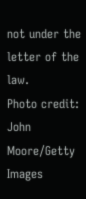not under the letter of the law.
Photo credit: John Moore/Getty Images